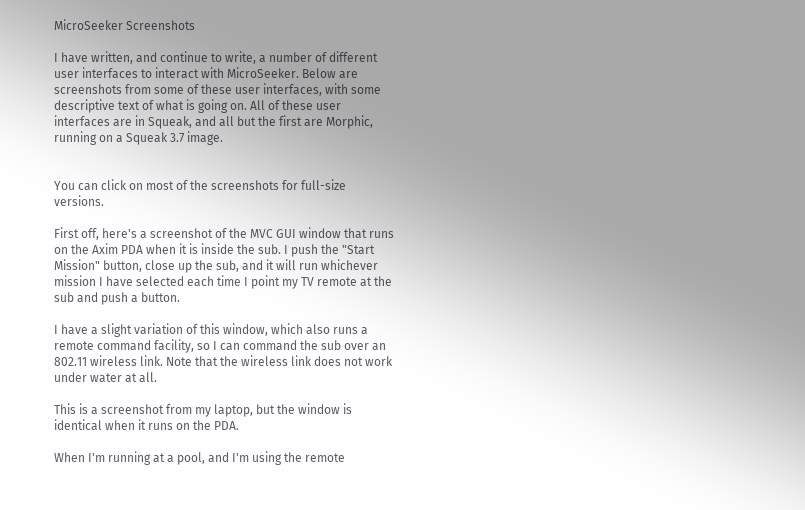MicroSeeker Screenshots

I have written, and continue to write, a number of different user interfaces to interact with MicroSeeker. Below are screenshots from some of these user interfaces, with some descriptive text of what is going on. All of these user interfaces are in Squeak, and all but the first are Morphic, running on a Squeak 3.7 image.


You can click on most of the screenshots for full-size versions.

First off, here's a screenshot of the MVC GUI window that runs on the Axim PDA when it is inside the sub. I push the "Start Mission" button, close up the sub, and it will run whichever mission I have selected each time I point my TV remote at the sub and push a button.

I have a slight variation of this window, which also runs a remote command facility, so I can command the sub over an 802.11 wireless link. Note that the wireless link does not work under water at all.

This is a screenshot from my laptop, but the window is identical when it runs on the PDA.

When I'm running at a pool, and I'm using the remote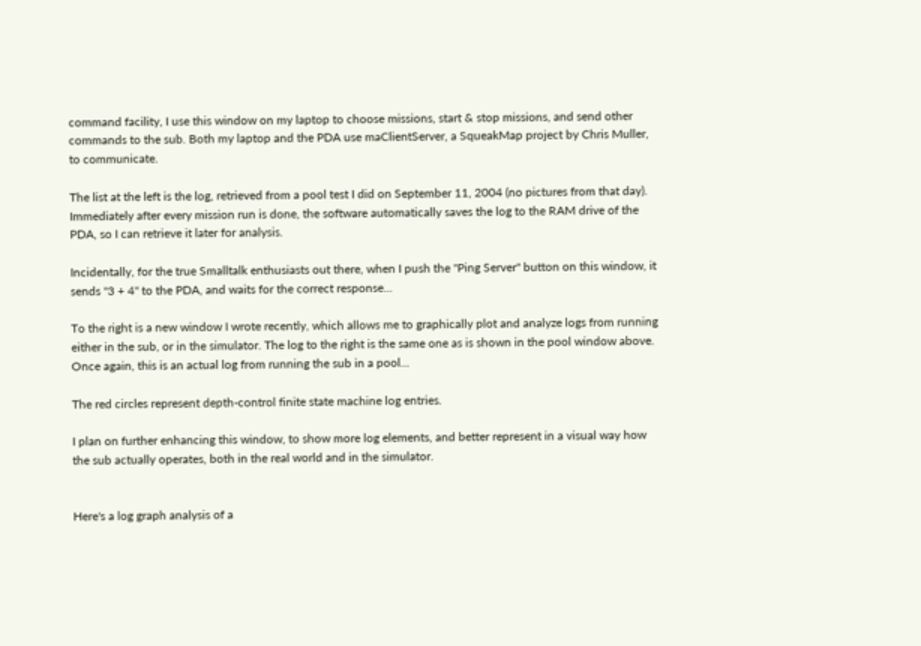command facility, I use this window on my laptop to choose missions, start & stop missions, and send other commands to the sub. Both my laptop and the PDA use maClientServer, a SqueakMap project by Chris Muller, to communicate.

The list at the left is the log, retrieved from a pool test I did on September 11, 2004 (no pictures from that day). Immediately after every mission run is done, the software automatically saves the log to the RAM drive of the PDA, so I can retrieve it later for analysis.

Incidentally, for the true Smalltalk enthusiasts out there, when I push the "Ping Server" button on this window, it sends "3 + 4" to the PDA, and waits for the correct response...

To the right is a new window I wrote recently, which allows me to graphically plot and analyze logs from running either in the sub, or in the simulator. The log to the right is the same one as is shown in the pool window above. Once again, this is an actual log from running the sub in a pool...

The red circles represent depth-control finite state machine log entries.

I plan on further enhancing this window, to show more log elements, and better represent in a visual way how the sub actually operates, both in the real world and in the simulator.


Here's a log graph analysis of a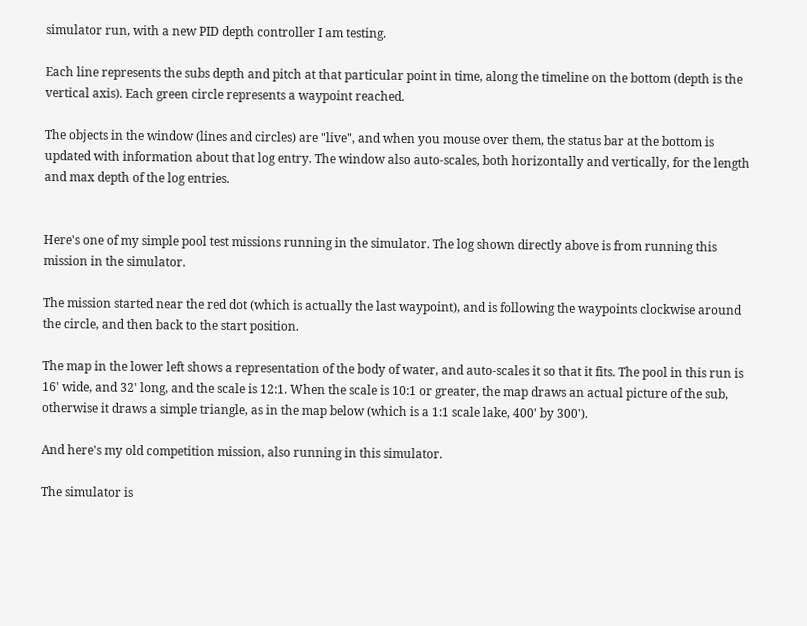simulator run, with a new PID depth controller I am testing.

Each line represents the subs depth and pitch at that particular point in time, along the timeline on the bottom (depth is the vertical axis). Each green circle represents a waypoint reached.

The objects in the window (lines and circles) are "live", and when you mouse over them, the status bar at the bottom is updated with information about that log entry. The window also auto-scales, both horizontally and vertically, for the length and max depth of the log entries.


Here's one of my simple pool test missions running in the simulator. The log shown directly above is from running this mission in the simulator.

The mission started near the red dot (which is actually the last waypoint), and is following the waypoints clockwise around the circle, and then back to the start position.

The map in the lower left shows a representation of the body of water, and auto-scales it so that it fits. The pool in this run is 16' wide, and 32' long, and the scale is 12:1. When the scale is 10:1 or greater, the map draws an actual picture of the sub, otherwise it draws a simple triangle, as in the map below (which is a 1:1 scale lake, 400' by 300').

And here's my old competition mission, also running in this simulator.

The simulator is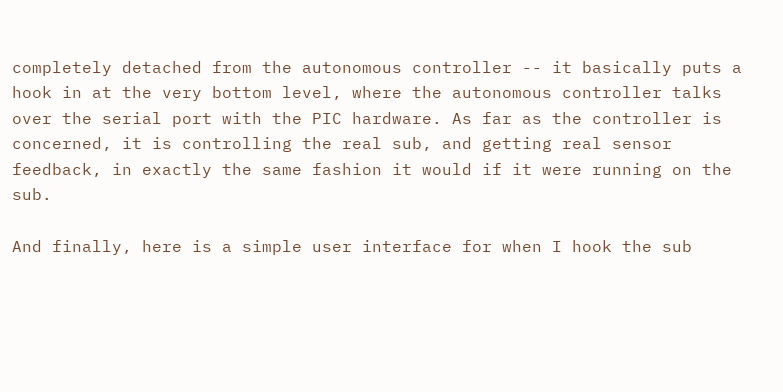completely detached from the autonomous controller -- it basically puts a hook in at the very bottom level, where the autonomous controller talks over the serial port with the PIC hardware. As far as the controller is concerned, it is controlling the real sub, and getting real sensor feedback, in exactly the same fashion it would if it were running on the sub.

And finally, here is a simple user interface for when I hook the sub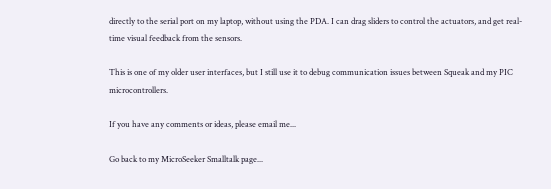directly to the serial port on my laptop, without using the PDA. I can drag sliders to control the actuators, and get real-time visual feedback from the sensors.

This is one of my older user interfaces, but I still use it to debug communication issues between Squeak and my PIC microcontrollers.

If you have any comments or ideas, please email me...

Go back to my MicroSeeker Smalltalk page...